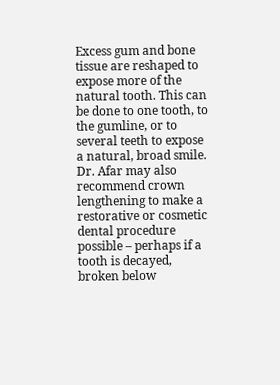Excess gum and bone tissue are reshaped to expose more of the natural tooth. This can be done to one tooth, to the gumline, or to several teeth to expose a natural, broad smile. Dr. Afar may also recommend crown lengthening to make a restorative or cosmetic dental procedure possible – perhaps if a tooth is decayed, broken below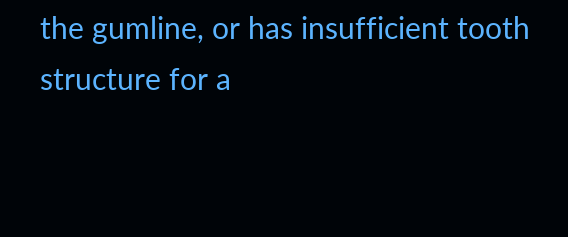the gumline, or has insufficient tooth structure for a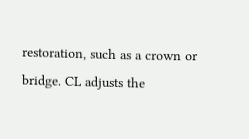restoration, such as a crown or bridge. CL adjusts the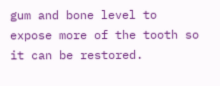gum and bone level to expose more of the tooth so it can be restored.